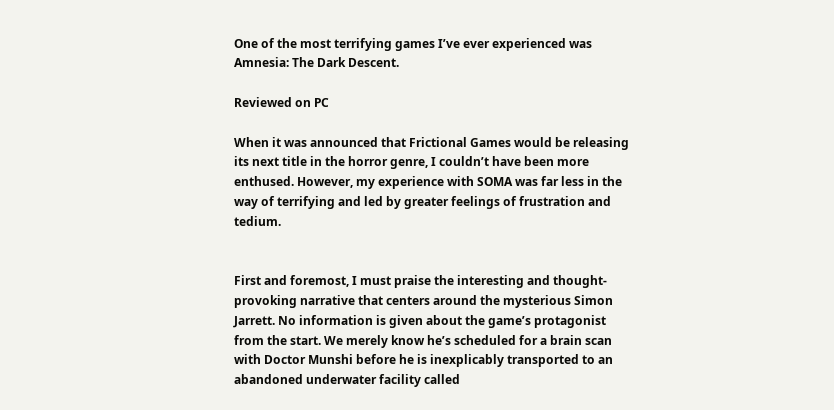One of the most terrifying games I’ve ever experienced was Amnesia: The Dark Descent.

Reviewed on PC

When it was announced that Frictional Games would be releasing its next title in the horror genre, I couldn’t have been more enthused. However, my experience with SOMA was far less in the way of terrifying and led by greater feelings of frustration and tedium.


First and foremost, I must praise the interesting and thought-provoking narrative that centers around the mysterious Simon Jarrett. No information is given about the game’s protagonist from the start. We merely know he’s scheduled for a brain scan with Doctor Munshi before he is inexplicably transported to an abandoned underwater facility called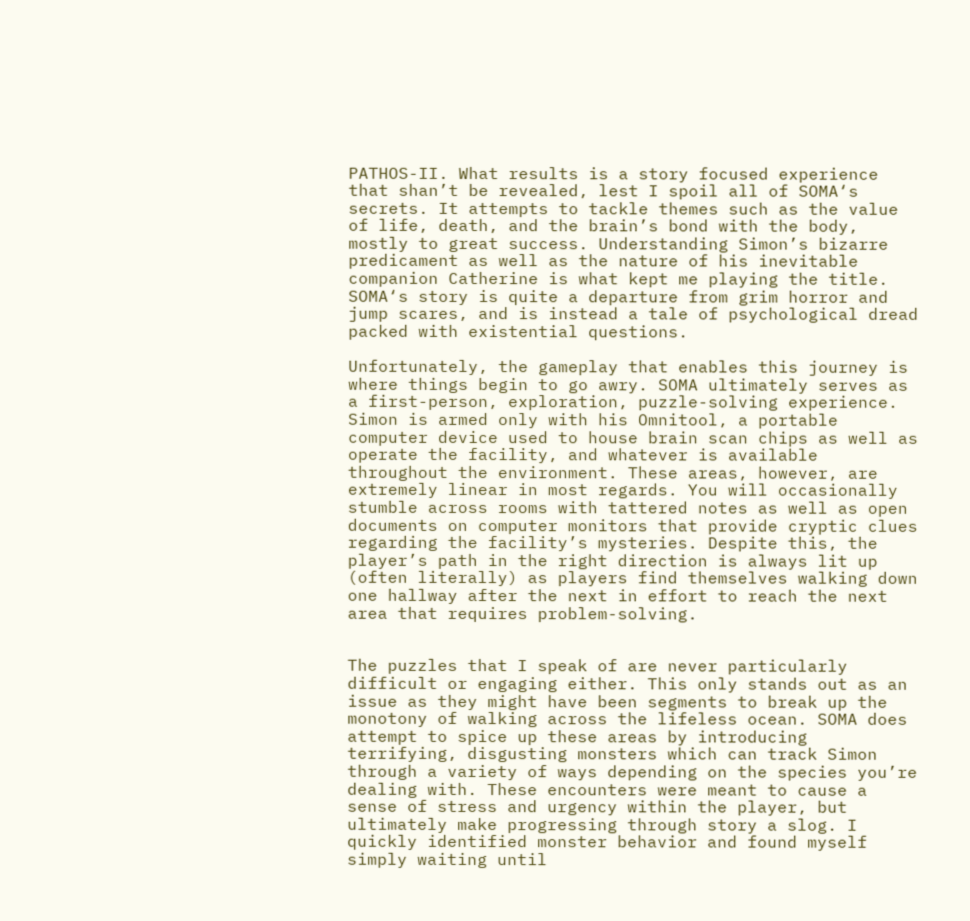PATHOS-II. What results is a story focused experience that shan’t be revealed, lest I spoil all of SOMA‘s secrets. It attempts to tackle themes such as the value of life, death, and the brain’s bond with the body, mostly to great success. Understanding Simon’s bizarre predicament as well as the nature of his inevitable companion Catherine is what kept me playing the title. SOMA‘s story is quite a departure from grim horror and jump scares, and is instead a tale of psychological dread packed with existential questions.

Unfortunately, the gameplay that enables this journey is where things begin to go awry. SOMA ultimately serves as a first-person, exploration, puzzle-solving experience. Simon is armed only with his Omnitool, a portable computer device used to house brain scan chips as well as operate the facility, and whatever is available throughout the environment. These areas, however, are extremely linear in most regards. You will occasionally stumble across rooms with tattered notes as well as open documents on computer monitors that provide cryptic clues regarding the facility’s mysteries. Despite this, the player’s path in the right direction is always lit up (often literally) as players find themselves walking down one hallway after the next in effort to reach the next area that requires problem-solving.


The puzzles that I speak of are never particularly difficult or engaging either. This only stands out as an issue as they might have been segments to break up the monotony of walking across the lifeless ocean. SOMA does attempt to spice up these areas by introducing terrifying, disgusting monsters which can track Simon through a variety of ways depending on the species you’re dealing with. These encounters were meant to cause a sense of stress and urgency within the player, but ultimately make progressing through story a slog. I quickly identified monster behavior and found myself simply waiting until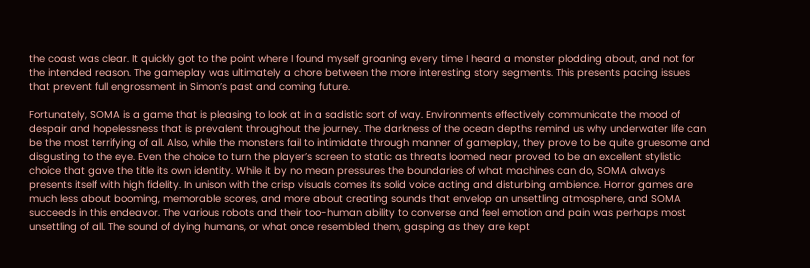the coast was clear. It quickly got to the point where I found myself groaning every time I heard a monster plodding about, and not for the intended reason. The gameplay was ultimately a chore between the more interesting story segments. This presents pacing issues that prevent full engrossment in Simon’s past and coming future.

Fortunately, SOMA is a game that is pleasing to look at in a sadistic sort of way. Environments effectively communicate the mood of despair and hopelessness that is prevalent throughout the journey. The darkness of the ocean depths remind us why underwater life can be the most terrifying of all. Also, while the monsters fail to intimidate through manner of gameplay, they prove to be quite gruesome and disgusting to the eye. Even the choice to turn the player’s screen to static as threats loomed near proved to be an excellent stylistic choice that gave the title its own identity. While it by no mean pressures the boundaries of what machines can do, SOMA always presents itself with high fidelity. In unison with the crisp visuals comes its solid voice acting and disturbing ambience. Horror games are much less about booming, memorable scores, and more about creating sounds that envelop an unsettling atmosphere, and SOMA succeeds in this endeavor. The various robots and their too-human ability to converse and feel emotion and pain was perhaps most unsettling of all. The sound of dying humans, or what once resembled them, gasping as they are kept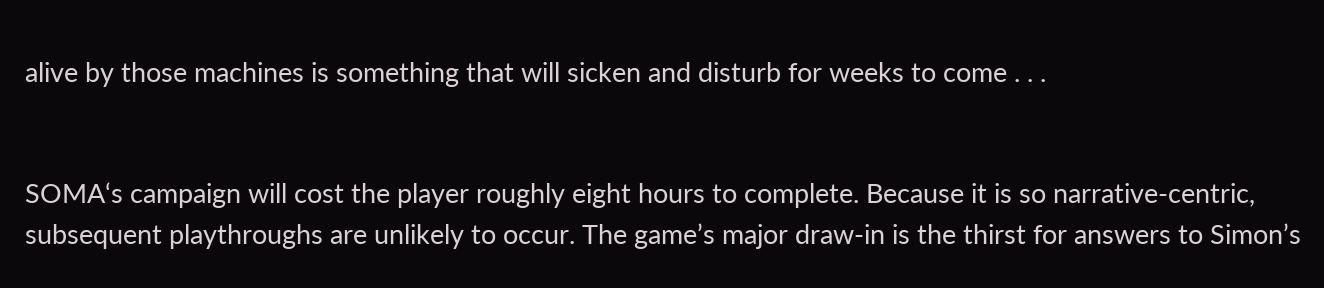alive by those machines is something that will sicken and disturb for weeks to come . . .


SOMA‘s campaign will cost the player roughly eight hours to complete. Because it is so narrative-centric, subsequent playthroughs are unlikely to occur. The game’s major draw-in is the thirst for answers to Simon’s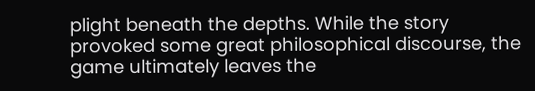plight beneath the depths. While the story provoked some great philosophical discourse, the game ultimately leaves the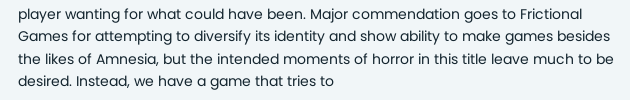player wanting for what could have been. Major commendation goes to Frictional Games for attempting to diversify its identity and show ability to make games besides the likes of Amnesia, but the intended moments of horror in this title leave much to be desired. Instead, we have a game that tries to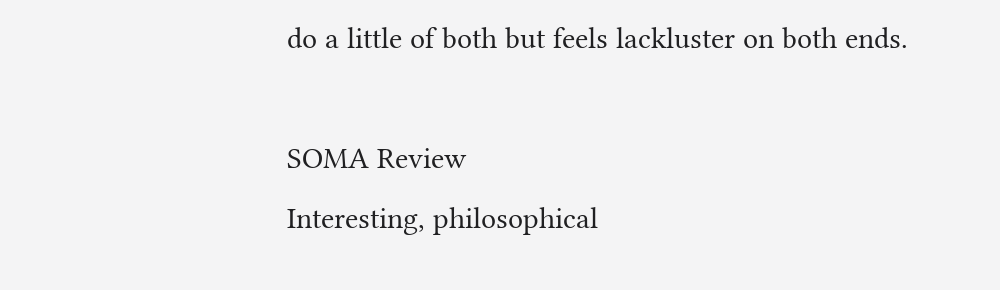do a little of both but feels lackluster on both ends.

SOMA Review
Interesting, philosophical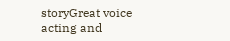storyGreat voice acting and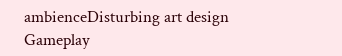ambienceDisturbing art design
Gameplay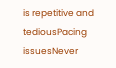is repetitive and tediousPacing issuesNever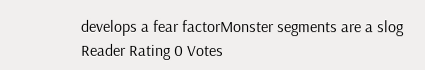develops a fear factorMonster segments are a slog
Reader Rating 0 Votes